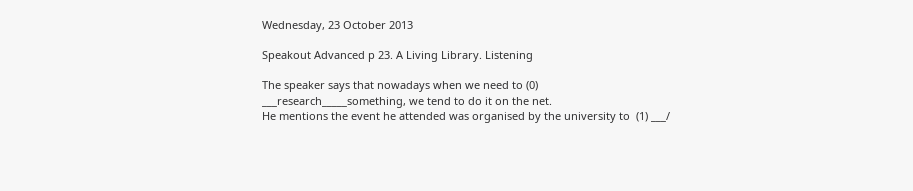Wednesday, 23 October 2013

Speakout Advanced p 23. A Living Library. Listening

The speaker says that nowadays when we need to (0) ___research_____something, we tend to do it on the net.
He mentions the event he attended was organised by the university to  (1) ___/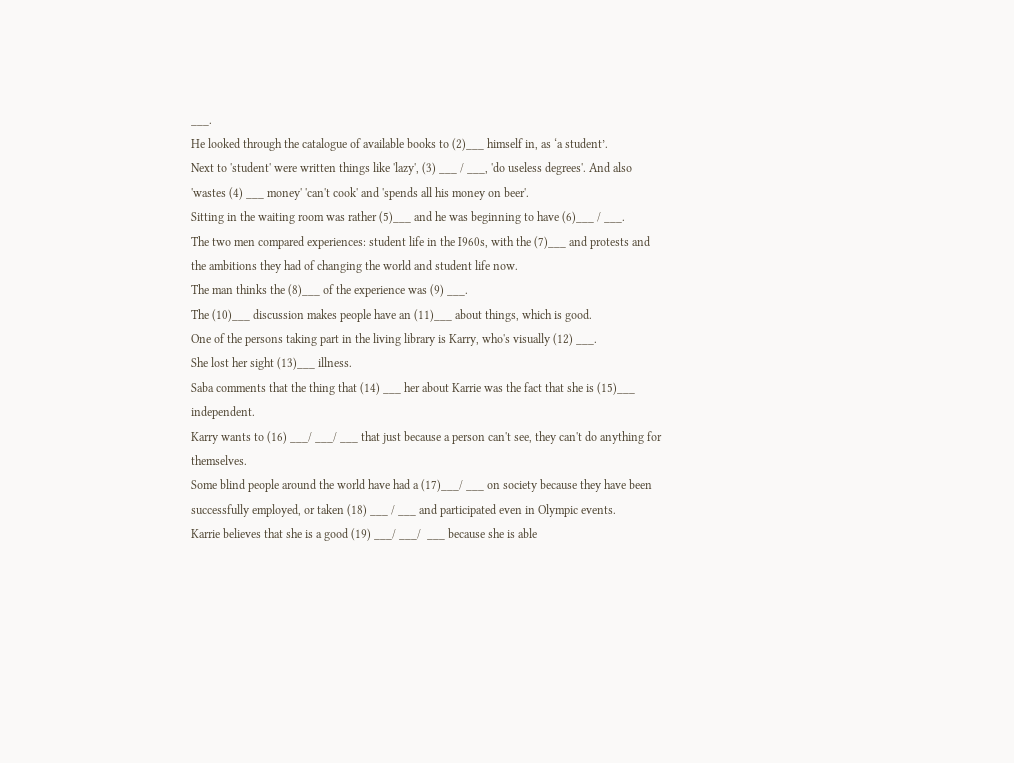___.
He looked through the catalogue of available books to (2)___ himself in, as ‘a student’.
Next to 'student' were written things like 'lazy', (3) ___ / ___, 'do useless degrees'. And also 'wastes (4) ___ money' 'can't cook' and 'spends all his money on beer'.
Sitting in the waiting room was rather (5)___ and he was beginning to have (6)___ / ___.
The two men compared experiences: student life in the I960s, with the (7)___ and protests and the ambitions they had of changing the world and student life now.
The man thinks the (8)___ of the experience was (9) ___.
The (10)___ discussion makes people have an (11)___ about things, which is good.
One of the persons taking part in the living library is Karry, who's visually (12) ___.
She lost her sight (13)___ illness.
Saba comments that the thing that (14) ___ her about Karrie was the fact that she is (15)___ independent.
Karry wants to (16) ___/ ___/ ___ that just because a person can't see, they can't do anything for themselves.
Some blind people around the world have had a (17)___/ ___ on society because they have been successfully employed, or taken (18) ___ / ___ and participated even in Olympic events.
Karrie believes that she is a good (19) ___/ ___/  ___ because she is able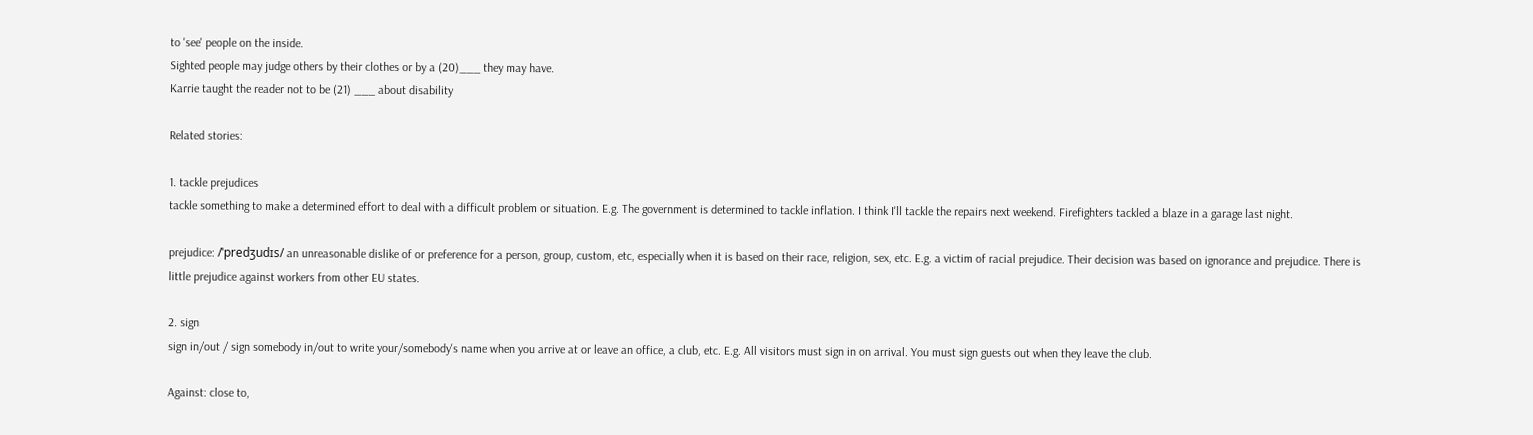to 'see' people on the inside.
Sighted people may judge others by their clothes or by a (20)___ they may have.
Karrie taught the reader not to be (21) ___ about disability

Related stories:

1. tackle prejudices
tackle something to make a determined effort to deal with a difficult problem or situation. E.g. The government is determined to tackle inflation. I think I'll tackle the repairs next weekend. Firefighters tackled a blaze in a garage last night.

prejudice: /ˈpredʒudɪs/ an unreasonable dislike of or preference for a person, group, custom, etc, especially when it is based on their race, religion, sex, etc. E.g. a victim of racial prejudice. Their decision was based on ignorance and prejudice. There is little prejudice against workers from other EU states.

2. sign
sign in/out / sign somebody in/out to write your/somebody's name when you arrive at or leave an office, a club, etc. E.g. All visitors must sign in on arrival. You must sign guests out when they leave the club.

Against: close to,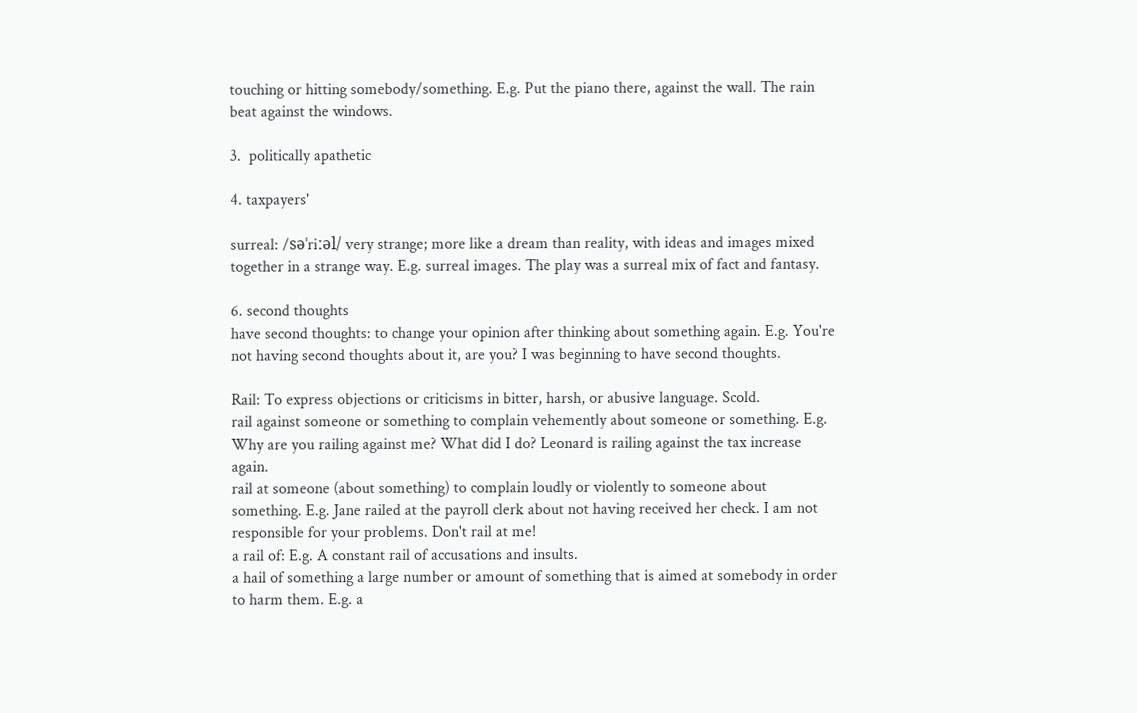touching or hitting somebody/something. E.g. Put the piano there, against the wall. The rain beat against the windows.

3.  politically apathetic

4. taxpayers'

surreal: /səˈriːəl/ very strange; more like a dream than reality, with ideas and images mixed together in a strange way. E.g. surreal images. The play was a surreal mix of fact and fantasy.

6. second thoughts
have second thoughts: to change your opinion after thinking about something again. E.g. You're not having second thoughts about it, are you? I was beginning to have second thoughts.

Rail: To express objections or criticisms in bitter, harsh, or abusive language. Scold.
rail against someone or something to complain vehemently about someone or something. E.g. Why are you railing against me? What did I do? Leonard is railing against the tax increase again.
rail at someone (about something) to complain loudly or violently to someone about something. E.g. Jane railed at the payroll clerk about not having received her check. I am not responsible for your problems. Don't rail at me!
a rail of: E.g. A constant rail of accusations and insults.
a hail of something a large number or amount of something that is aimed at somebody in order to harm them. E.g. a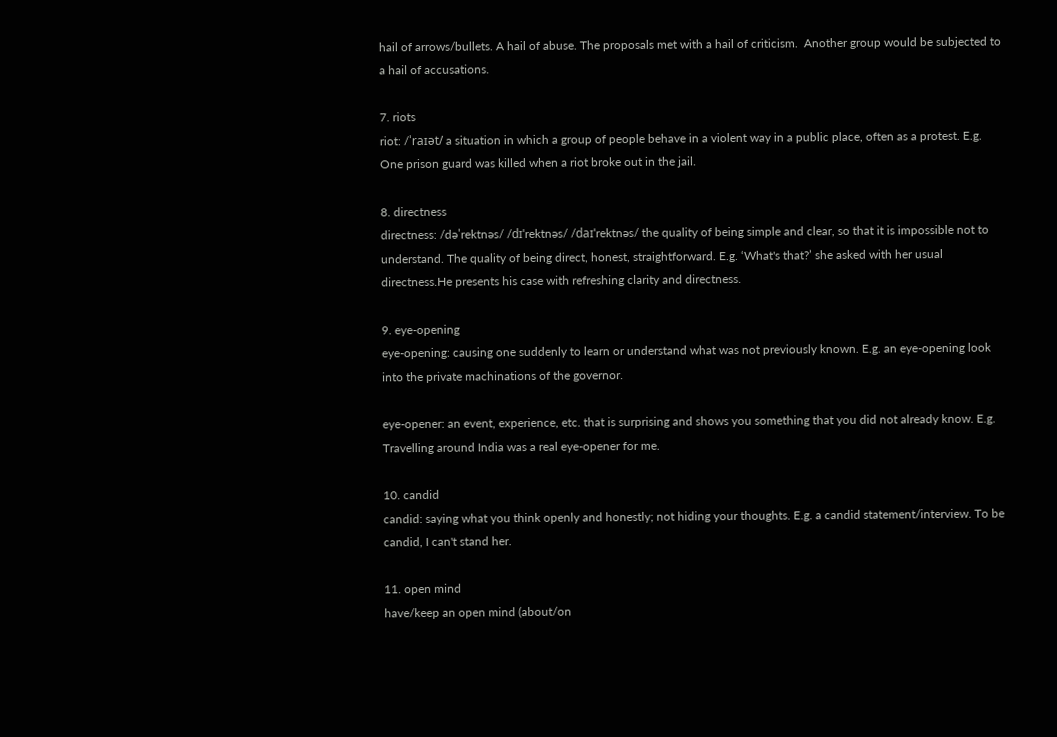hail of arrows/bullets. A hail of abuse. The proposals met with a hail of criticism.  Another group would be subjected to a hail of accusations.

7. riots
riot: /ˈraɪət/ a situation in which a group of people behave in a violent way in a public place, often as a protest. E.g. One prison guard was killed when a riot broke out in the jail.

8. directness
directness: /dəˈrektnəs/ /dɪˈrektnəs/ /daɪˈrektnəs/ the quality of being simple and clear, so that it is impossible not to understand. The quality of being direct, honest, straightforward. E.g. ‘What's that?’ she asked with her usual directness.He presents his case with refreshing clarity and directness.

9. eye-opening
eye-opening: causing one suddenly to learn or understand what was not previously known. E.g. an eye-opening look into the private machinations of the governor.

eye-opener: an event, experience, etc. that is surprising and shows you something that you did not already know. E.g. Travelling around India was a real eye-opener for me.

10. candid
candid: saying what you think openly and honestly; not hiding your thoughts. E.g. a candid statement/interview. To be candid, I can't stand her.

11. open mind
have/keep an open mind (about/on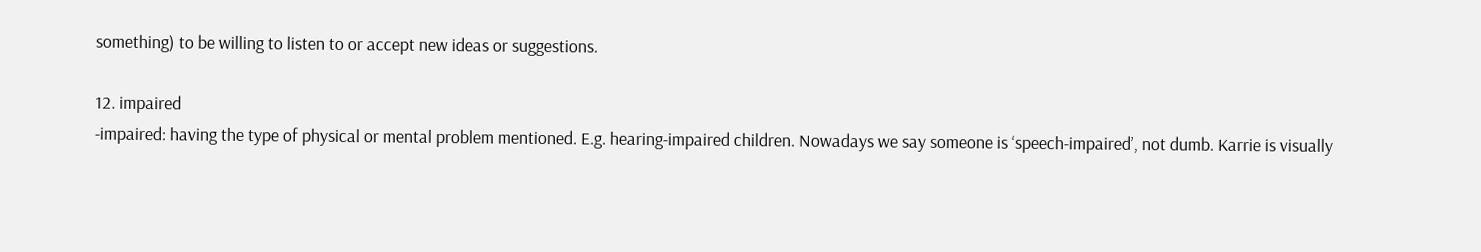something) to be willing to listen to or accept new ideas or suggestions.

12. impaired
-impaired: having the type of physical or mental problem mentioned. E.g. hearing-impaired children. Nowadays we say someone is ‘speech-impaired’, not dumb. Karrie is visually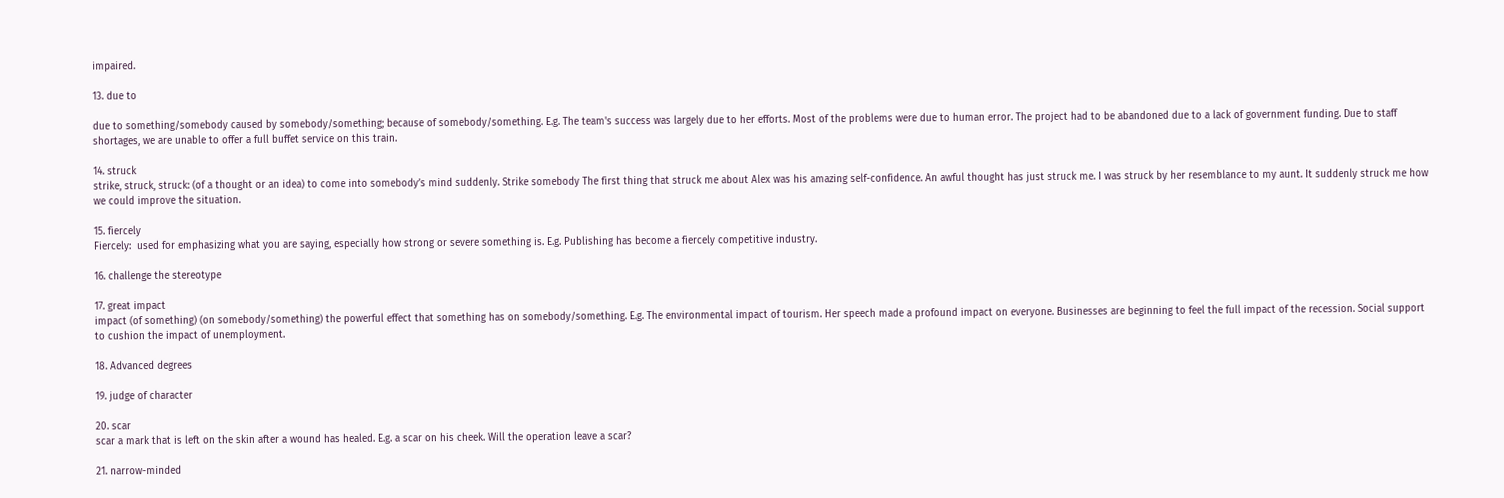impaired.

13. due to

due to something/somebody caused by somebody/something; because of somebody/something. E.g. The team's success was largely due to her efforts. Most of the problems were due to human error. The project had to be abandoned due to a lack of government funding. Due to staff shortages, we are unable to offer a full buffet service on this train.

14. struck
strike, struck, struck: (of a thought or an idea) to come into somebody’s mind suddenly. Strike somebody The first thing that struck me about Alex was his amazing self-confidence. An awful thought has just struck me. I was struck by her resemblance to my aunt. It suddenly struck me how we could improve the situation.

15. fiercely
Fiercely:  used for emphasizing what you are saying, especially how strong or severe something is. E.g. Publishing has become a fiercely competitive industry.

16. challenge the stereotype

17. great impact
impact (of something) (on somebody/something) the powerful effect that something has on somebody/something. E.g. The environmental impact of tourism. Her speech made a profound impact on everyone. Businesses are beginning to feel the full impact of the recession. Social support to cushion the impact of unemployment.

18. Advanced degrees

19. judge of character

20. scar
scar a mark that is left on the skin after a wound has healed. E.g. a scar on his cheek. Will the operation leave a scar?

21. narrow-minded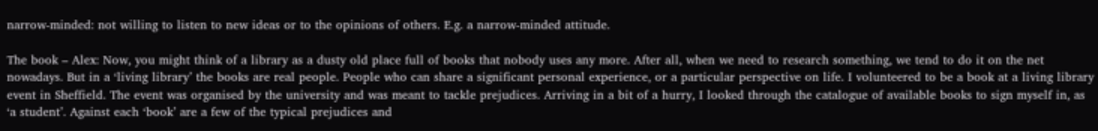narrow-minded: not willing to listen to new ideas or to the opinions of others. E.g. a narrow-minded attitude.

The book – Alex: Now, you might think of a library as a dusty old place full of books that nobody uses any more. After all, when we need to research something, we tend to do it on the net nowadays. But in a ‘living library’ the books are real people. People who can share a significant personal experience, or a particular perspective on life. I volunteered to be a book at a living library event in Sheffield. The event was organised by the university and was meant to tackle prejudices. Arriving in a bit of a hurry, I looked through the catalogue of available books to sign myself in, as ‘a student’. Against each ‘book’ are a few of the typical prejudices and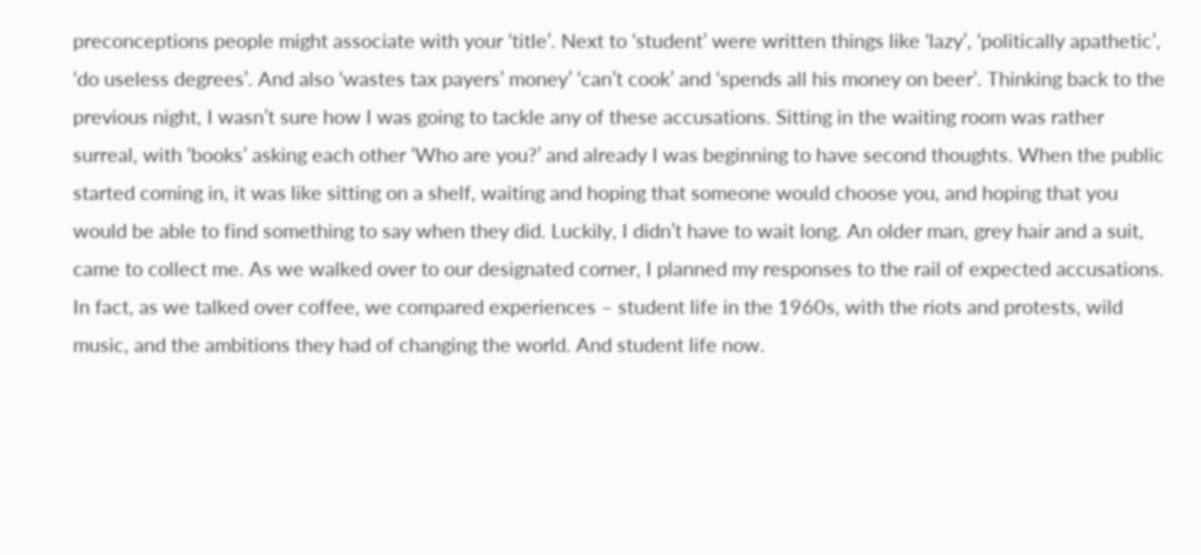preconceptions people might associate with your ‘title’. Next to ‘student’ were written things like ‘lazy’, ‘politically apathetic’, ‘do useless degrees’. And also ‘wastes tax payers’ money’ ‘can’t cook’ and ‘spends all his money on beer’. Thinking back to the previous night, I wasn’t sure how I was going to tackle any of these accusations. Sitting in the waiting room was rather surreal, with ‘books’ asking each other ‘Who are you?’ and already I was beginning to have second thoughts. When the public started coming in, it was like sitting on a shelf, waiting and hoping that someone would choose you, and hoping that you would be able to find something to say when they did. Luckily, I didn’t have to wait long. An older man, grey hair and a suit, came to collect me. As we walked over to our designated corner, I planned my responses to the rail of expected accusations. In fact, as we talked over coffee, we compared experiences – student life in the 1960s, with the riots and protests, wild music, and the ambitions they had of changing the world. And student life now.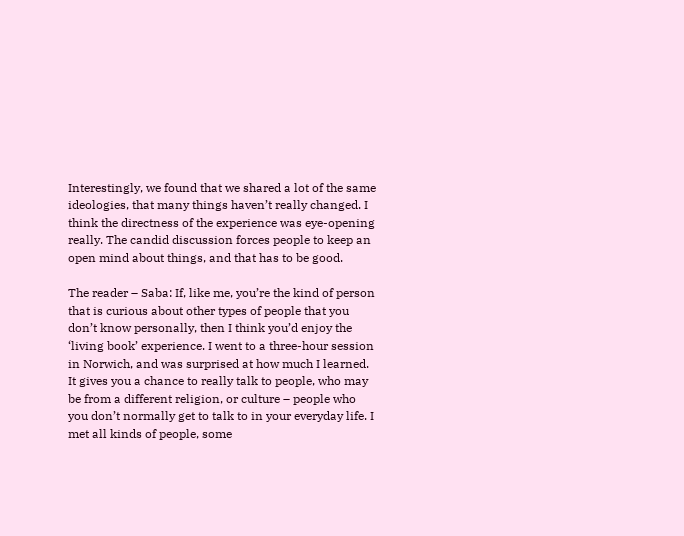Interestingly, we found that we shared a lot of the same ideologies, that many things haven’t really changed. I think the directness of the experience was eye-opening really. The candid discussion forces people to keep an open mind about things, and that has to be good.

The reader – Saba: If, like me, you’re the kind of person that is curious about other types of people that you don’t know personally, then I think you’d enjoy the ‘living book’ experience. I went to a three-hour session in Norwich, and was surprised at how much I learned. It gives you a chance to really talk to people, who may be from a different religion, or culture – people who you don’t normally get to talk to in your everyday life. I met all kinds of people, some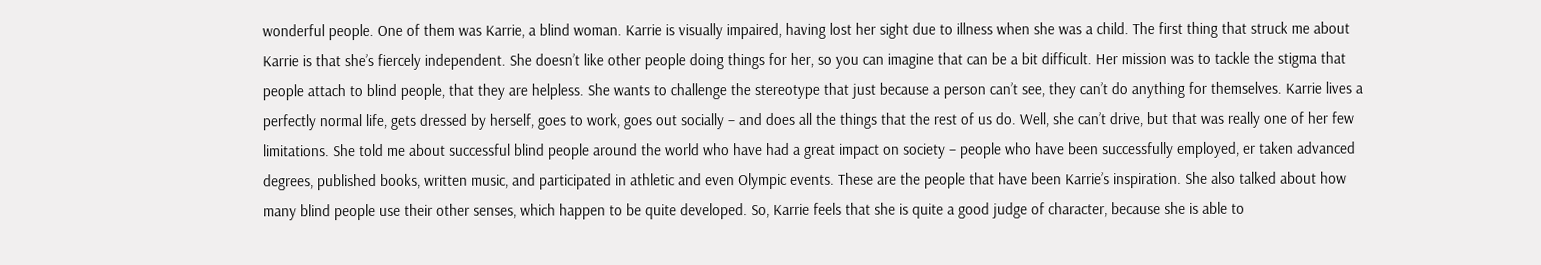wonderful people. One of them was Karrie, a blind woman. Karrie is visually impaired, having lost her sight due to illness when she was a child. The first thing that struck me about Karrie is that she’s fiercely independent. She doesn’t like other people doing things for her, so you can imagine that can be a bit difficult. Her mission was to tackle the stigma that people attach to blind people, that they are helpless. She wants to challenge the stereotype that just because a person can’t see, they can’t do anything for themselves. Karrie lives a perfectly normal life, gets dressed by herself, goes to work, goes out socially – and does all the things that the rest of us do. Well, she can’t drive, but that was really one of her few limitations. She told me about successful blind people around the world who have had a great impact on society – people who have been successfully employed, er taken advanced degrees, published books, written music, and participated in athletic and even Olympic events. These are the people that have been Karrie’s inspiration. She also talked about how many blind people use their other senses, which happen to be quite developed. So, Karrie feels that she is quite a good judge of character, because she is able to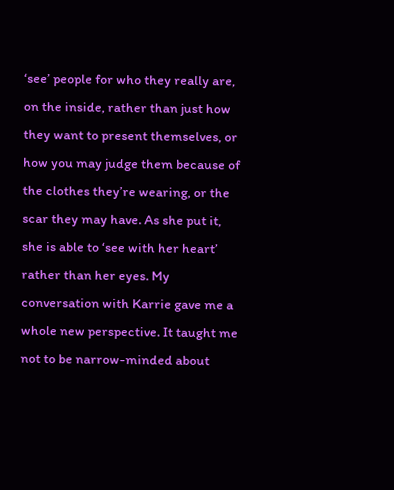‘see’ people for who they really are, on the inside, rather than just how they want to present themselves, or how you may judge them because of the clothes they’re wearing, or the scar they may have. As she put it, she is able to ‘see with her heart’ rather than her eyes. My conversation with Karrie gave me a whole new perspective. It taught me not to be narrow-minded about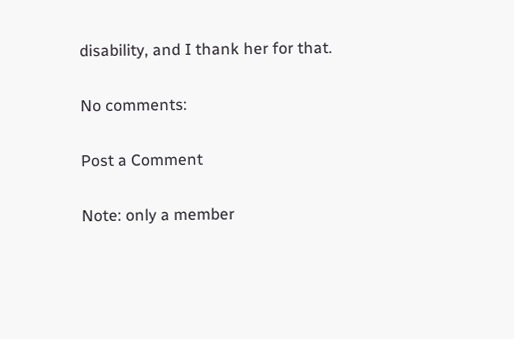disability, and I thank her for that.

No comments:

Post a Comment

Note: only a member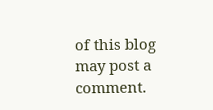of this blog may post a comment.